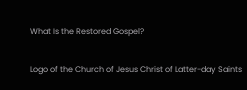What Is the Restored Gospel?

Logo of the Church of Jesus Christ of Latter-day Saints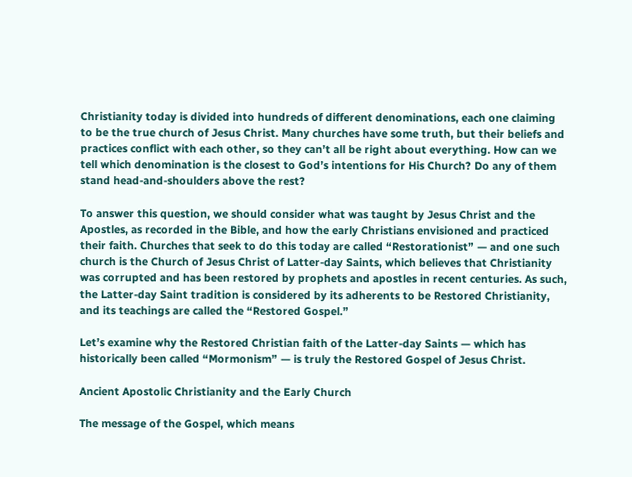Christianity today is divided into hundreds of different denominations, each one claiming to be the true church of Jesus Christ. Many churches have some truth, but their beliefs and practices conflict with each other, so they can’t all be right about everything. How can we tell which denomination is the closest to God’s intentions for His Church? Do any of them stand head-and-shoulders above the rest?

To answer this question, we should consider what was taught by Jesus Christ and the Apostles, as recorded in the Bible, and how the early Christians envisioned and practiced their faith. Churches that seek to do this today are called “Restorationist” — and one such church is the Church of Jesus Christ of Latter-day Saints, which believes that Christianity was corrupted and has been restored by prophets and apostles in recent centuries. As such, the Latter-day Saint tradition is considered by its adherents to be Restored Christianity, and its teachings are called the “Restored Gospel.”

Let’s examine why the Restored Christian faith of the Latter-day Saints — which has historically been called “Mormonism” — is truly the Restored Gospel of Jesus Christ.

Ancient Apostolic Christianity and the Early Church

The message of the Gospel, which means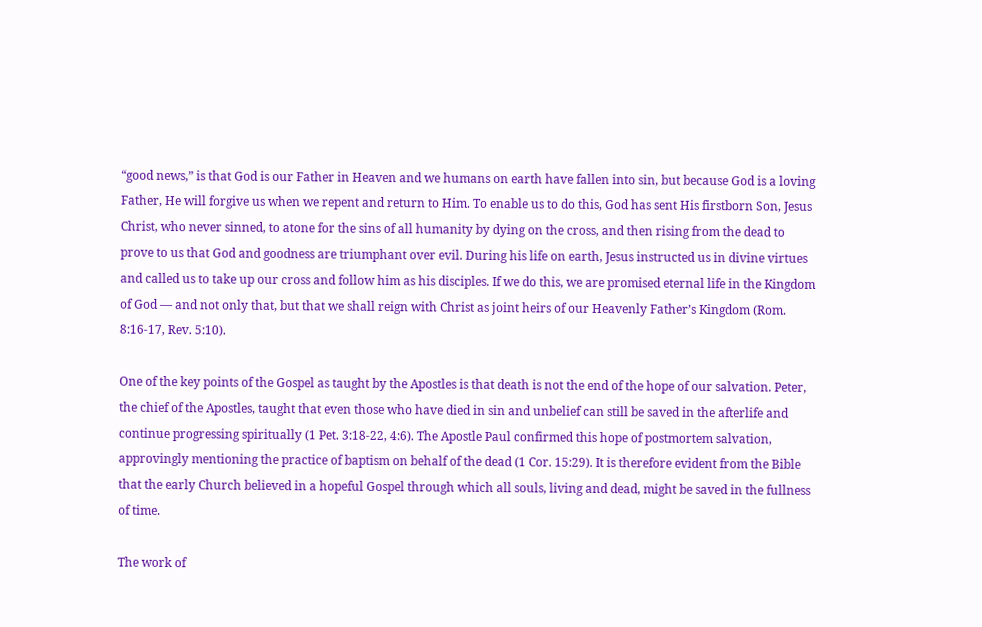“good news,” is that God is our Father in Heaven and we humans on earth have fallen into sin, but because God is a loving Father, He will forgive us when we repent and return to Him. To enable us to do this, God has sent His firstborn Son, Jesus Christ, who never sinned, to atone for the sins of all humanity by dying on the cross, and then rising from the dead to prove to us that God and goodness are triumphant over evil. During his life on earth, Jesus instructed us in divine virtues and called us to take up our cross and follow him as his disciples. If we do this, we are promised eternal life in the Kingdom of God — and not only that, but that we shall reign with Christ as joint heirs of our Heavenly Father’s Kingdom (Rom. 8:16-17, Rev. 5:10).

One of the key points of the Gospel as taught by the Apostles is that death is not the end of the hope of our salvation. Peter, the chief of the Apostles, taught that even those who have died in sin and unbelief can still be saved in the afterlife and continue progressing spiritually (1 Pet. 3:18-22, 4:6). The Apostle Paul confirmed this hope of postmortem salvation, approvingly mentioning the practice of baptism on behalf of the dead (1 Cor. 15:29). It is therefore evident from the Bible that the early Church believed in a hopeful Gospel through which all souls, living and dead, might be saved in the fullness of time.

The work of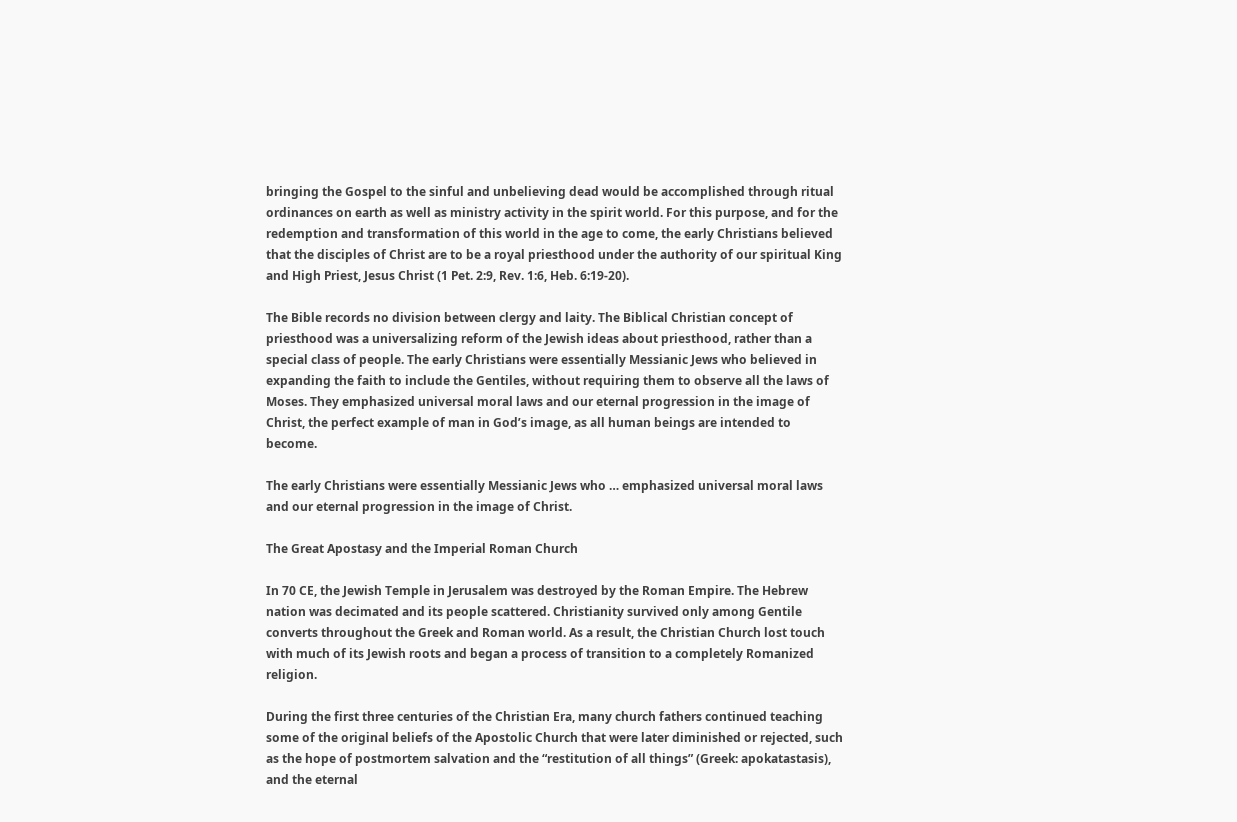bringing the Gospel to the sinful and unbelieving dead would be accomplished through ritual ordinances on earth as well as ministry activity in the spirit world. For this purpose, and for the redemption and transformation of this world in the age to come, the early Christians believed that the disciples of Christ are to be a royal priesthood under the authority of our spiritual King and High Priest, Jesus Christ (1 Pet. 2:9, Rev. 1:6, Heb. 6:19-20).

The Bible records no division between clergy and laity. The Biblical Christian concept of priesthood was a universalizing reform of the Jewish ideas about priesthood, rather than a special class of people. The early Christians were essentially Messianic Jews who believed in expanding the faith to include the Gentiles, without requiring them to observe all the laws of Moses. They emphasized universal moral laws and our eternal progression in the image of Christ, the perfect example of man in God’s image, as all human beings are intended to become.

The early Christians were essentially Messianic Jews who … emphasized universal moral laws and our eternal progression in the image of Christ.

The Great Apostasy and the Imperial Roman Church

In 70 CE, the Jewish Temple in Jerusalem was destroyed by the Roman Empire. The Hebrew nation was decimated and its people scattered. Christianity survived only among Gentile converts throughout the Greek and Roman world. As a result, the Christian Church lost touch with much of its Jewish roots and began a process of transition to a completely Romanized religion.

During the first three centuries of the Christian Era, many church fathers continued teaching some of the original beliefs of the Apostolic Church that were later diminished or rejected, such as the hope of postmortem salvation and the “restitution of all things” (Greek: apokatastasis), and the eternal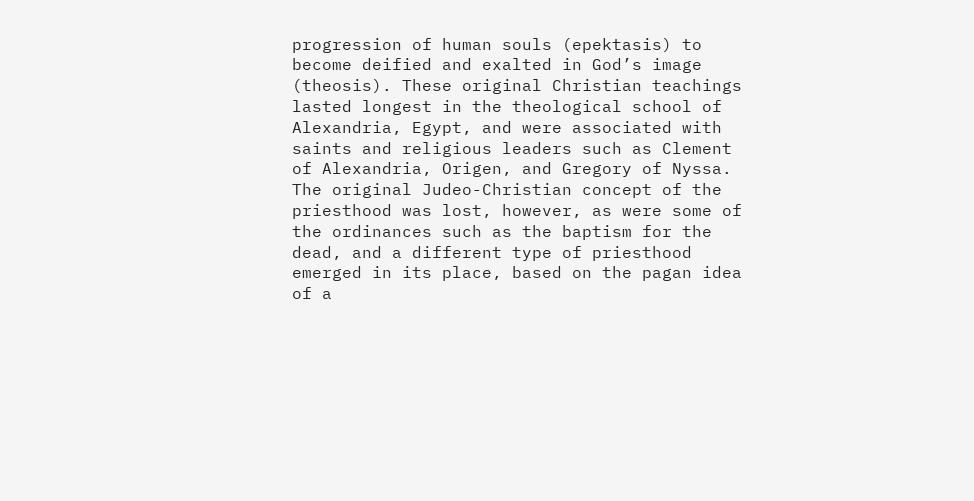progression of human souls (epektasis) to become deified and exalted in God’s image (theosis). These original Christian teachings lasted longest in the theological school of Alexandria, Egypt, and were associated with saints and religious leaders such as Clement of Alexandria, Origen, and Gregory of Nyssa. The original Judeo-Christian concept of the priesthood was lost, however, as were some of the ordinances such as the baptism for the dead, and a different type of priesthood emerged in its place, based on the pagan idea of a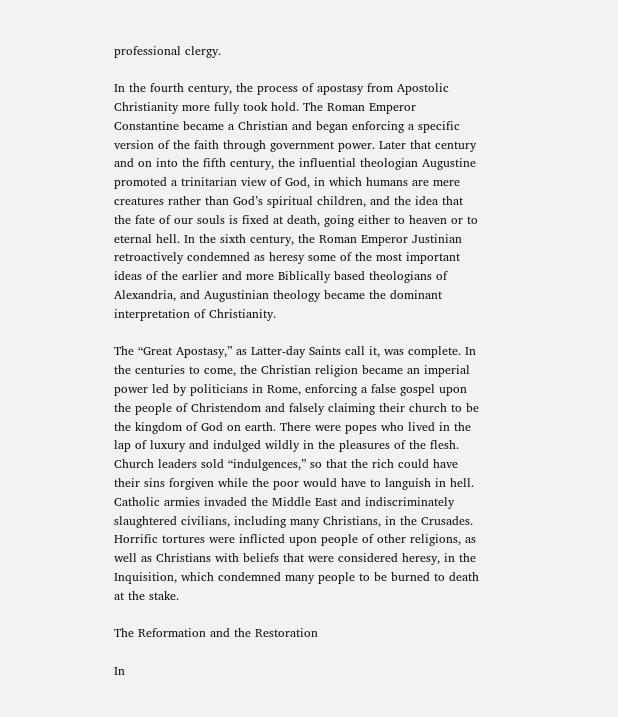professional clergy.

In the fourth century, the process of apostasy from Apostolic Christianity more fully took hold. The Roman Emperor Constantine became a Christian and began enforcing a specific version of the faith through government power. Later that century and on into the fifth century, the influential theologian Augustine promoted a trinitarian view of God, in which humans are mere creatures rather than God’s spiritual children, and the idea that the fate of our souls is fixed at death, going either to heaven or to eternal hell. In the sixth century, the Roman Emperor Justinian retroactively condemned as heresy some of the most important ideas of the earlier and more Biblically based theologians of Alexandria, and Augustinian theology became the dominant interpretation of Christianity.

The “Great Apostasy,” as Latter-day Saints call it, was complete. In the centuries to come, the Christian religion became an imperial power led by politicians in Rome, enforcing a false gospel upon the people of Christendom and falsely claiming their church to be the kingdom of God on earth. There were popes who lived in the lap of luxury and indulged wildly in the pleasures of the flesh. Church leaders sold “indulgences,” so that the rich could have their sins forgiven while the poor would have to languish in hell. Catholic armies invaded the Middle East and indiscriminately slaughtered civilians, including many Christians, in the Crusades. Horrific tortures were inflicted upon people of other religions, as well as Christians with beliefs that were considered heresy, in the Inquisition, which condemned many people to be burned to death at the stake.

The Reformation and the Restoration

In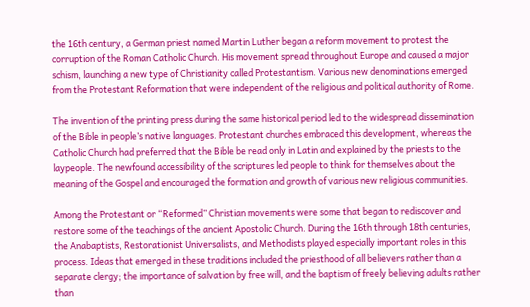the 16th century, a German priest named Martin Luther began a reform movement to protest the corruption of the Roman Catholic Church. His movement spread throughout Europe and caused a major schism, launching a new type of Christianity called Protestantism. Various new denominations emerged from the Protestant Reformation that were independent of the religious and political authority of Rome.

The invention of the printing press during the same historical period led to the widespread dissemination of the Bible in people’s native languages. Protestant churches embraced this development, whereas the Catholic Church had preferred that the Bible be read only in Latin and explained by the priests to the laypeople. The newfound accessibility of the scriptures led people to think for themselves about the meaning of the Gospel and encouraged the formation and growth of various new religious communities.

Among the Protestant or “Reformed” Christian movements were some that began to rediscover and restore some of the teachings of the ancient Apostolic Church. During the 16th through 18th centuries, the Anabaptists, Restorationist Universalists, and Methodists played especially important roles in this process. Ideas that emerged in these traditions included the priesthood of all believers rather than a separate clergy; the importance of salvation by free will, and the baptism of freely believing adults rather than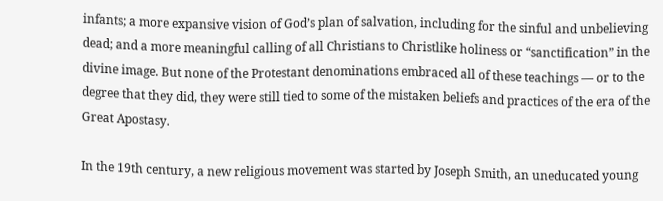infants; a more expansive vision of God’s plan of salvation, including for the sinful and unbelieving dead; and a more meaningful calling of all Christians to Christlike holiness or “sanctification” in the divine image. But none of the Protestant denominations embraced all of these teachings — or to the degree that they did, they were still tied to some of the mistaken beliefs and practices of the era of the Great Apostasy.

In the 19th century, a new religious movement was started by Joseph Smith, an uneducated young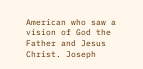American who saw a vision of God the Father and Jesus Christ. Joseph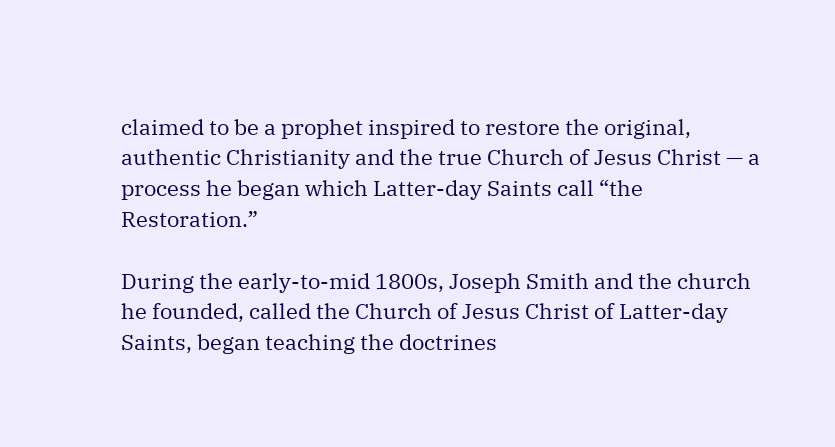claimed to be a prophet inspired to restore the original, authentic Christianity and the true Church of Jesus Christ — a process he began which Latter-day Saints call “the Restoration.”

During the early-to-mid 1800s, Joseph Smith and the church he founded, called the Church of Jesus Christ of Latter-day Saints, began teaching the doctrines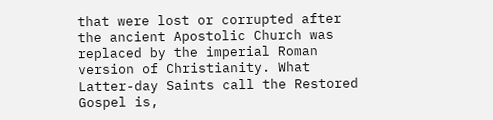that were lost or corrupted after the ancient Apostolic Church was replaced by the imperial Roman version of Christianity. What Latter-day Saints call the Restored Gospel is,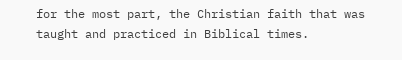for the most part, the Christian faith that was taught and practiced in Biblical times.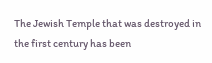The Jewish Temple that was destroyed in the first century has been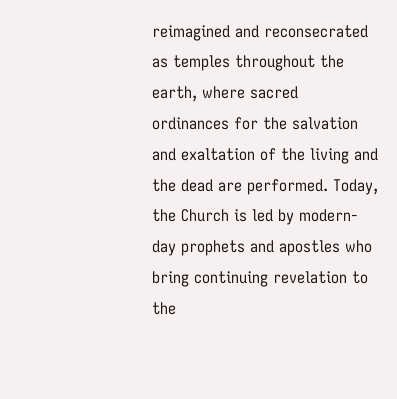reimagined and reconsecrated as temples throughout the earth, where sacred ordinances for the salvation and exaltation of the living and the dead are performed. Today, the Church is led by modern-day prophets and apostles who bring continuing revelation to the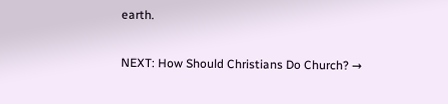earth.

NEXT: How Should Christians Do Church? →